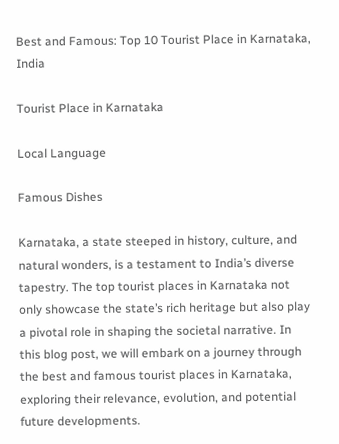Best and Famous: Top 10 Tourist Place in Karnataka, India

Tourist Place in Karnataka

Local Language

Famous Dishes

Karnataka, a state steeped in history, culture, and natural wonders, is a testament to India’s diverse tapestry. The top tourist places in Karnataka not only showcase the state’s rich heritage but also play a pivotal role in shaping the societal narrative. In this blog post, we will embark on a journey through the best and famous tourist places in Karnataka, exploring their relevance, evolution, and potential future developments.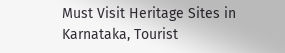Must Visit Heritage Sites in Karnataka, Tourist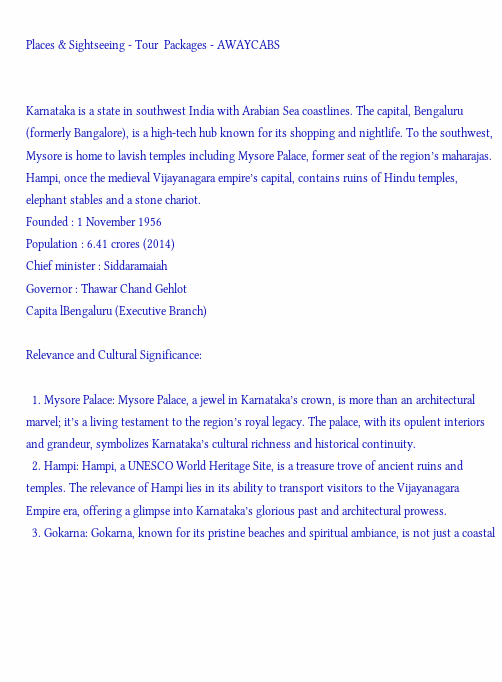Places & Sightseeing - Tour  Packages - AWAYCABS


Karnataka is a state in southwest India with Arabian Sea coastlines. The capital, Bengaluru (formerly Bangalore), is a high-tech hub known for its shopping and nightlife. To the southwest, Mysore is home to lavish temples including Mysore Palace, former seat of the region’s maharajas. Hampi, once the medieval Vijayanagara empire’s capital, contains ruins of Hindu temples, elephant stables and a stone chariot.
Founded : 1 November 1956
Population : 6.41 crores (2014)
Chief minister : Siddaramaiah
Governor : Thawar Chand Gehlot
Capita lBengaluru (Executive Branch)

Relevance and Cultural Significance:

  1. Mysore Palace: Mysore Palace, a jewel in Karnataka’s crown, is more than an architectural marvel; it’s a living testament to the region’s royal legacy. The palace, with its opulent interiors and grandeur, symbolizes Karnataka’s cultural richness and historical continuity.
  2. Hampi: Hampi, a UNESCO World Heritage Site, is a treasure trove of ancient ruins and temples. The relevance of Hampi lies in its ability to transport visitors to the Vijayanagara Empire era, offering a glimpse into Karnataka’s glorious past and architectural prowess.
  3. Gokarna: Gokarna, known for its pristine beaches and spiritual ambiance, is not just a coastal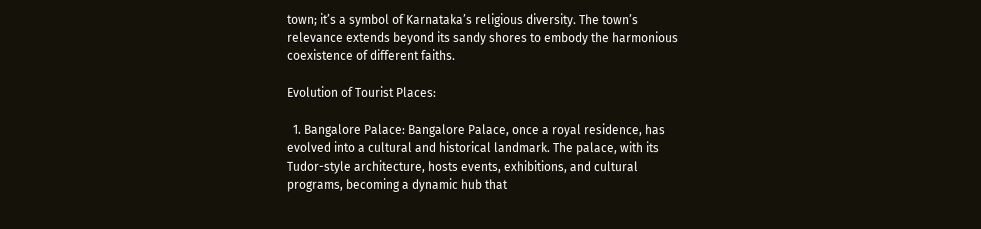town; it’s a symbol of Karnataka’s religious diversity. The town’s relevance extends beyond its sandy shores to embody the harmonious coexistence of different faiths.

Evolution of Tourist Places:

  1. Bangalore Palace: Bangalore Palace, once a royal residence, has evolved into a cultural and historical landmark. The palace, with its Tudor-style architecture, hosts events, exhibitions, and cultural programs, becoming a dynamic hub that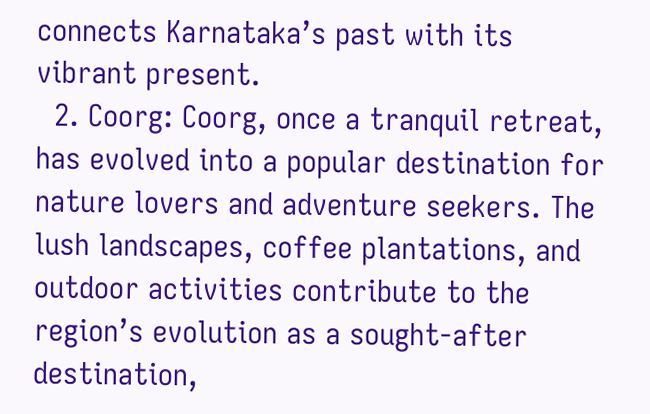connects Karnataka’s past with its vibrant present.
  2. Coorg: Coorg, once a tranquil retreat, has evolved into a popular destination for nature lovers and adventure seekers. The lush landscapes, coffee plantations, and outdoor activities contribute to the region’s evolution as a sought-after destination,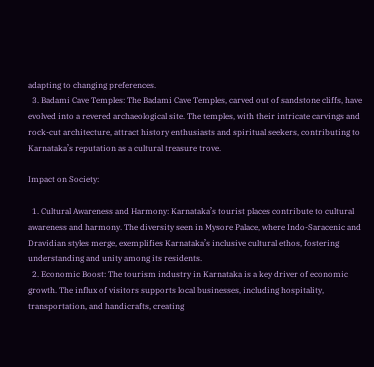adapting to changing preferences.
  3. Badami Cave Temples: The Badami Cave Temples, carved out of sandstone cliffs, have evolved into a revered archaeological site. The temples, with their intricate carvings and rock-cut architecture, attract history enthusiasts and spiritual seekers, contributing to Karnataka’s reputation as a cultural treasure trove.

Impact on Society:

  1. Cultural Awareness and Harmony: Karnataka’s tourist places contribute to cultural awareness and harmony. The diversity seen in Mysore Palace, where Indo-Saracenic and Dravidian styles merge, exemplifies Karnataka’s inclusive cultural ethos, fostering understanding and unity among its residents.
  2. Economic Boost: The tourism industry in Karnataka is a key driver of economic growth. The influx of visitors supports local businesses, including hospitality, transportation, and handicrafts, creating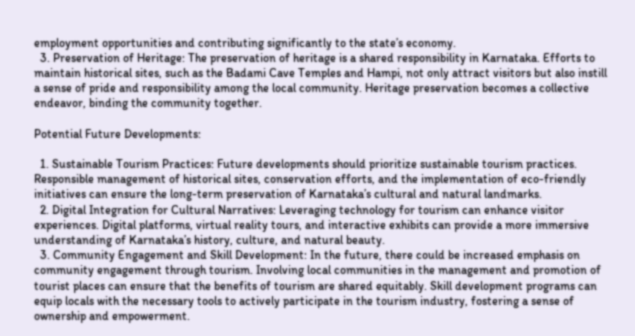employment opportunities and contributing significantly to the state’s economy.
  3. Preservation of Heritage: The preservation of heritage is a shared responsibility in Karnataka. Efforts to maintain historical sites, such as the Badami Cave Temples and Hampi, not only attract visitors but also instill a sense of pride and responsibility among the local community. Heritage preservation becomes a collective endeavor, binding the community together.

Potential Future Developments:

  1. Sustainable Tourism Practices: Future developments should prioritize sustainable tourism practices. Responsible management of historical sites, conservation efforts, and the implementation of eco-friendly initiatives can ensure the long-term preservation of Karnataka’s cultural and natural landmarks.
  2. Digital Integration for Cultural Narratives: Leveraging technology for tourism can enhance visitor experiences. Digital platforms, virtual reality tours, and interactive exhibits can provide a more immersive understanding of Karnataka’s history, culture, and natural beauty.
  3. Community Engagement and Skill Development: In the future, there could be increased emphasis on community engagement through tourism. Involving local communities in the management and promotion of tourist places can ensure that the benefits of tourism are shared equitably. Skill development programs can equip locals with the necessary tools to actively participate in the tourism industry, fostering a sense of ownership and empowerment.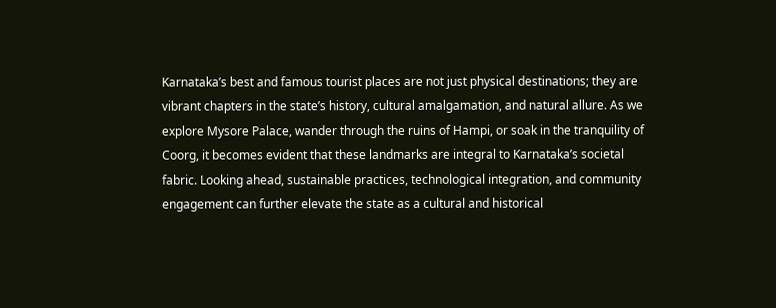Karnataka’s best and famous tourist places are not just physical destinations; they are vibrant chapters in the state’s history, cultural amalgamation, and natural allure. As we explore Mysore Palace, wander through the ruins of Hampi, or soak in the tranquility of Coorg, it becomes evident that these landmarks are integral to Karnataka’s societal fabric. Looking ahead, sustainable practices, technological integration, and community engagement can further elevate the state as a cultural and historical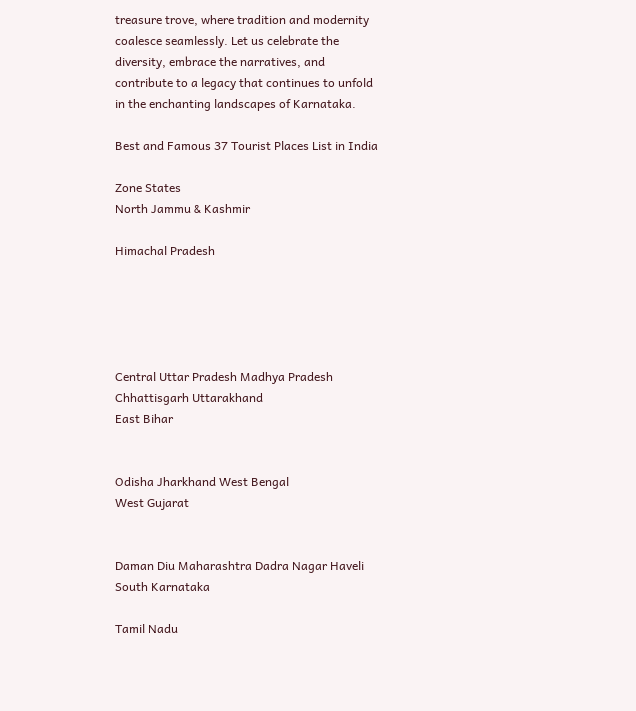treasure trove, where tradition and modernity coalesce seamlessly. Let us celebrate the diversity, embrace the narratives, and contribute to a legacy that continues to unfold in the enchanting landscapes of Karnataka.

Best and Famous 37 Tourist Places List in India

Zone States
North Jammu & Kashmir

Himachal Pradesh





Central Uttar Pradesh Madhya Pradesh Chhattisgarh Uttarakhand
East Bihar


Odisha Jharkhand West Bengal
West Gujarat


Daman Diu Maharashtra Dadra Nagar Haveli
South Karnataka

Tamil Nadu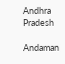Andhra Pradesh

Andaman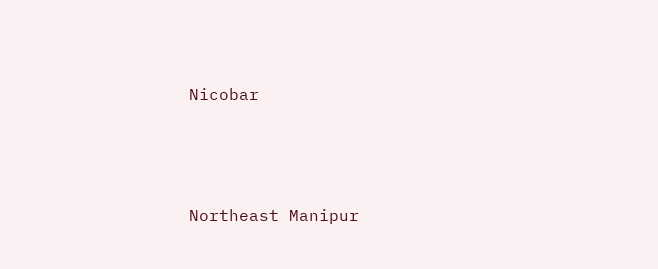Nicobar



Northeast Manipur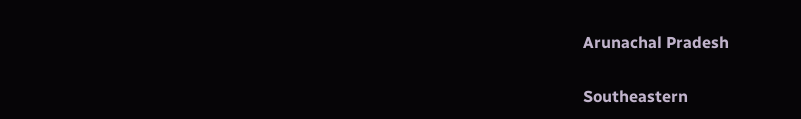Arunachal Pradesh

Southeastern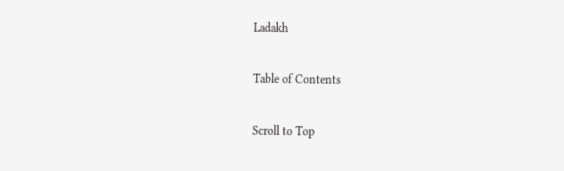Ladakh

Table of Contents

Scroll to Top